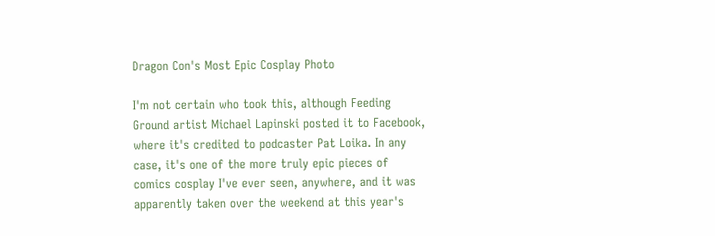Dragon Con's Most Epic Cosplay Photo

I'm not certain who took this, although Feeding Ground artist Michael Lapinski posted it to Facebook, where it's credited to podcaster Pat Loika. In any case, it's one of the more truly epic pieces of comics cosplay I've ever seen, anywhere, and it was apparently taken over the weekend at this year's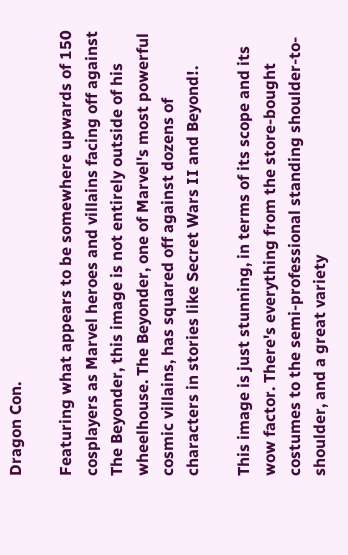Dragon Con.

Featuring what appears to be somewhere upwards of 150 cosplayers as Marvel heroes and villains facing off against The Beyonder, this image is not entirely outside of his wheelhouse. The Beyonder, one of Marvel's most powerful cosmic villains, has squared off against dozens of characters in stories like Secret Wars II and Beyond!.

This image is just stunning, in terms of its scope and its wow factor. There's everything from the store-bought costumes to the semi-professional standing shoulder-to-shoulder, and a great variety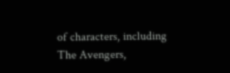of characters, including The Avengers,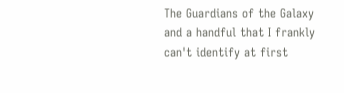The Guardians of the Galaxy and a handful that I frankly can't identify at first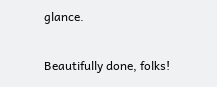glance.

Beautifully done, folks!